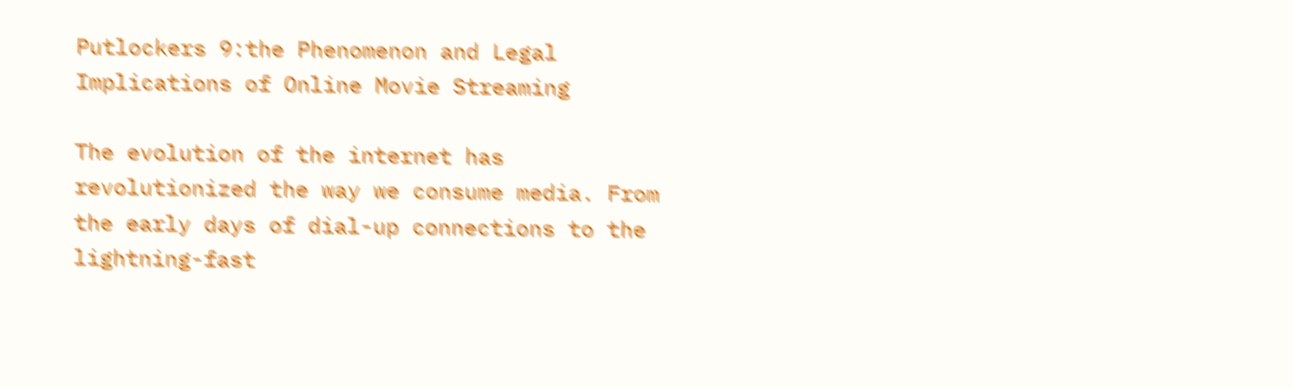Putlockers 9:the Phenomenon and Legal Implications of Online Movie Streaming

The evolution of the internet has revolutionized the way we consume media. From the early days of dial-up connections to the lightning-fast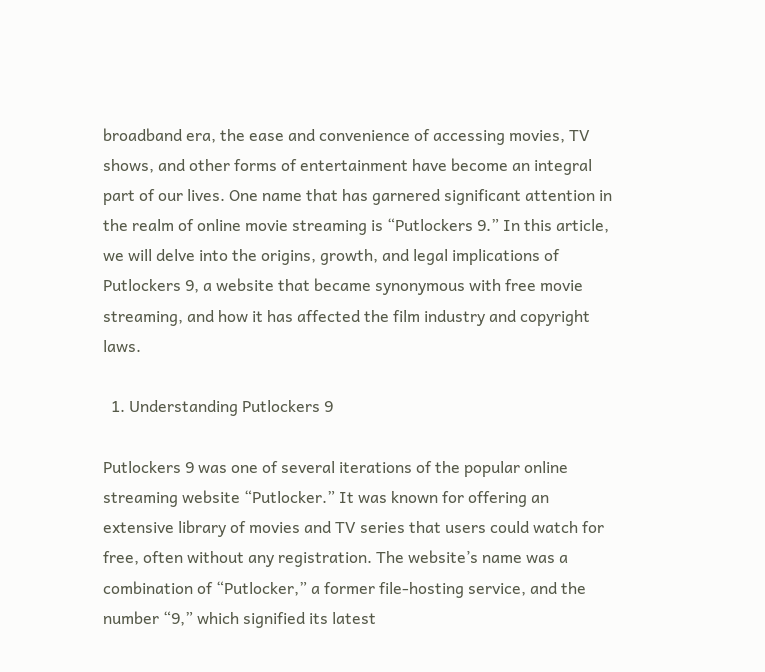broadband era, the ease and convenience of accessing movies, TV shows, and other forms of entertainment have become an integral part of our lives. One name that has garnered significant attention in the realm of online movie streaming is “Putlockers 9.” In this article, we will delve into the origins, growth, and legal implications of Putlockers 9, a website that became synonymous with free movie streaming, and how it has affected the film industry and copyright laws.

  1. Understanding Putlockers 9

Putlockers 9 was one of several iterations of the popular online streaming website “Putlocker.” It was known for offering an extensive library of movies and TV series that users could watch for free, often without any registration. The website’s name was a combination of “Putlocker,” a former file-hosting service, and the number “9,” which signified its latest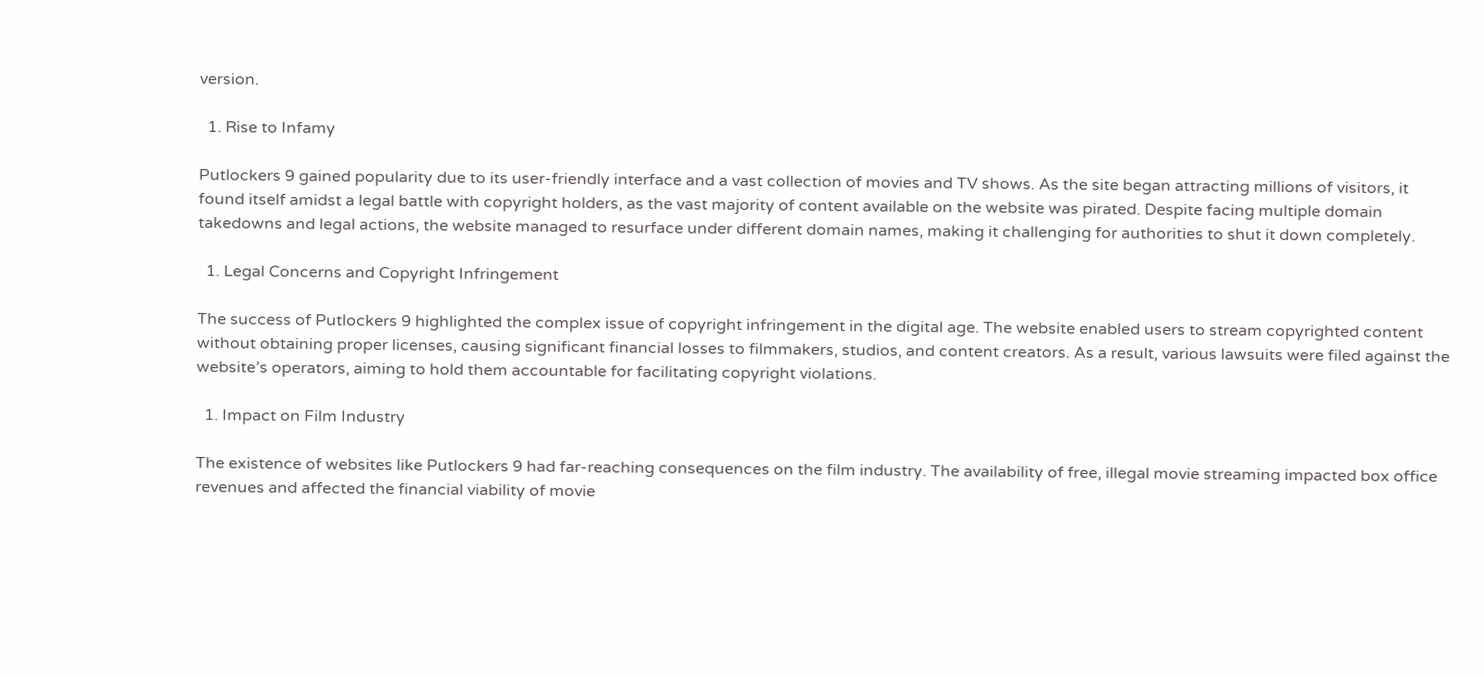version.

  1. Rise to Infamy

Putlockers 9 gained popularity due to its user-friendly interface and a vast collection of movies and TV shows. As the site began attracting millions of visitors, it found itself amidst a legal battle with copyright holders, as the vast majority of content available on the website was pirated. Despite facing multiple domain takedowns and legal actions, the website managed to resurface under different domain names, making it challenging for authorities to shut it down completely.

  1. Legal Concerns and Copyright Infringement

The success of Putlockers 9 highlighted the complex issue of copyright infringement in the digital age. The website enabled users to stream copyrighted content without obtaining proper licenses, causing significant financial losses to filmmakers, studios, and content creators. As a result, various lawsuits were filed against the website’s operators, aiming to hold them accountable for facilitating copyright violations.

  1. Impact on Film Industry

The existence of websites like Putlockers 9 had far-reaching consequences on the film industry. The availability of free, illegal movie streaming impacted box office revenues and affected the financial viability of movie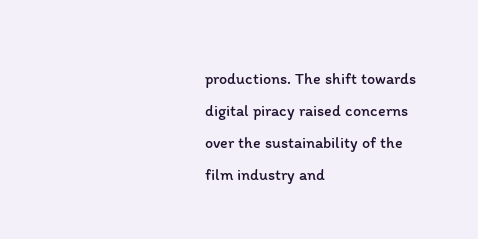productions. The shift towards digital piracy raised concerns over the sustainability of the film industry and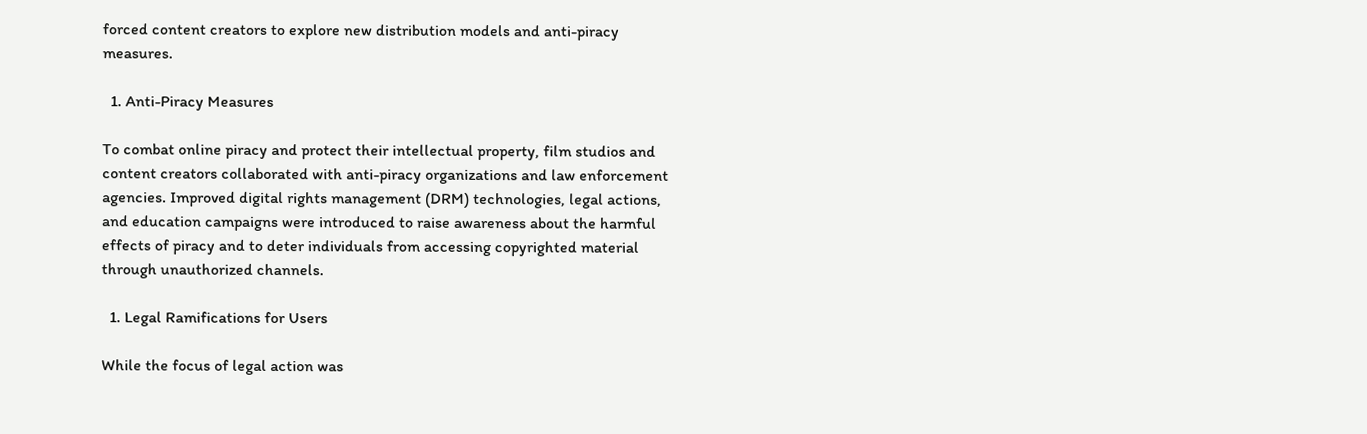forced content creators to explore new distribution models and anti-piracy measures.

  1. Anti-Piracy Measures

To combat online piracy and protect their intellectual property, film studios and content creators collaborated with anti-piracy organizations and law enforcement agencies. Improved digital rights management (DRM) technologies, legal actions, and education campaigns were introduced to raise awareness about the harmful effects of piracy and to deter individuals from accessing copyrighted material through unauthorized channels.

  1. Legal Ramifications for Users

While the focus of legal action was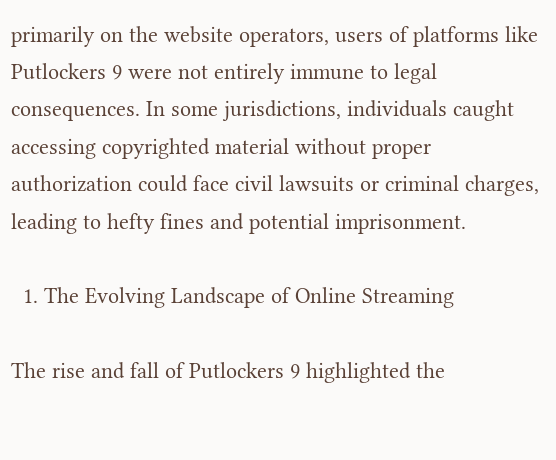primarily on the website operators, users of platforms like Putlockers 9 were not entirely immune to legal consequences. In some jurisdictions, individuals caught accessing copyrighted material without proper authorization could face civil lawsuits or criminal charges, leading to hefty fines and potential imprisonment.

  1. The Evolving Landscape of Online Streaming

The rise and fall of Putlockers 9 highlighted the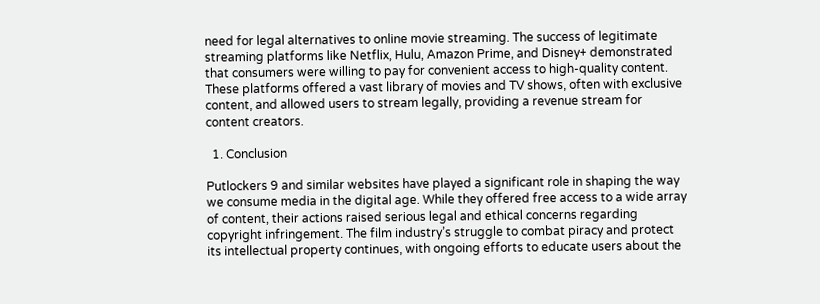need for legal alternatives to online movie streaming. The success of legitimate streaming platforms like Netflix, Hulu, Amazon Prime, and Disney+ demonstrated that consumers were willing to pay for convenient access to high-quality content. These platforms offered a vast library of movies and TV shows, often with exclusive content, and allowed users to stream legally, providing a revenue stream for content creators.

  1. Conclusion

Putlockers 9 and similar websites have played a significant role in shaping the way we consume media in the digital age. While they offered free access to a wide array of content, their actions raised serious legal and ethical concerns regarding copyright infringement. The film industry’s struggle to combat piracy and protect its intellectual property continues, with ongoing efforts to educate users about the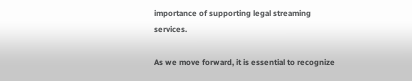importance of supporting legal streaming services.

As we move forward, it is essential to recognize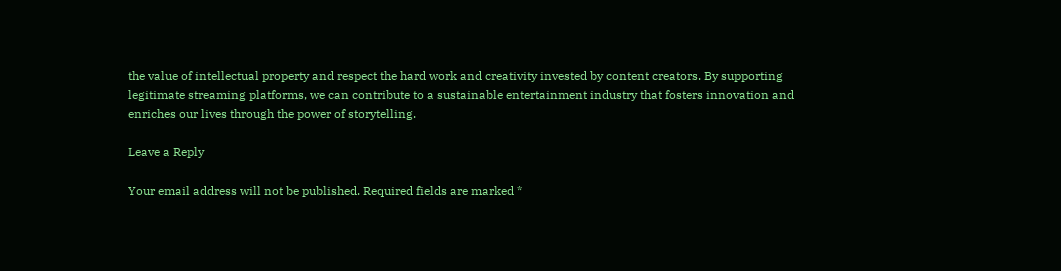the value of intellectual property and respect the hard work and creativity invested by content creators. By supporting legitimate streaming platforms, we can contribute to a sustainable entertainment industry that fosters innovation and enriches our lives through the power of storytelling.

Leave a Reply

Your email address will not be published. Required fields are marked *